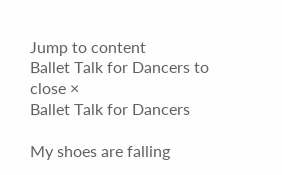Jump to content
Ballet Talk for Dancers to close ×
Ballet Talk for Dancers

My shoes are falling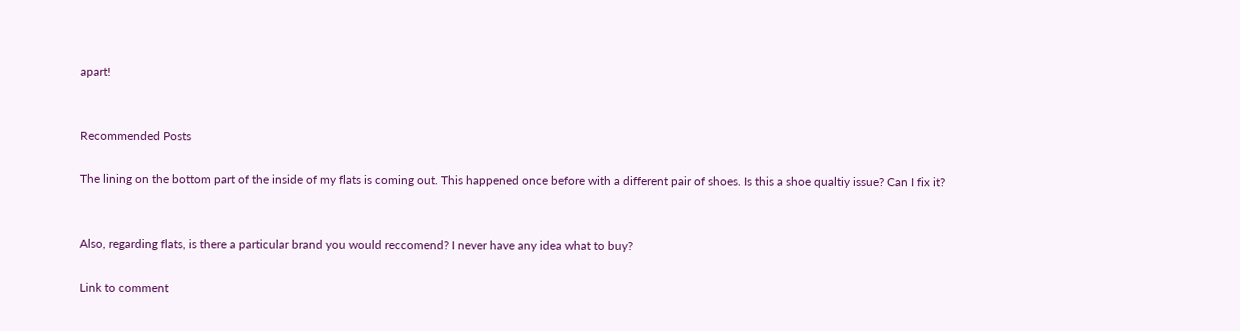apart!


Recommended Posts

The lining on the bottom part of the inside of my flats is coming out. This happened once before with a different pair of shoes. Is this a shoe qualtiy issue? Can I fix it?


Also, regarding flats, is there a particular brand you would reccomend? I never have any idea what to buy?

Link to comment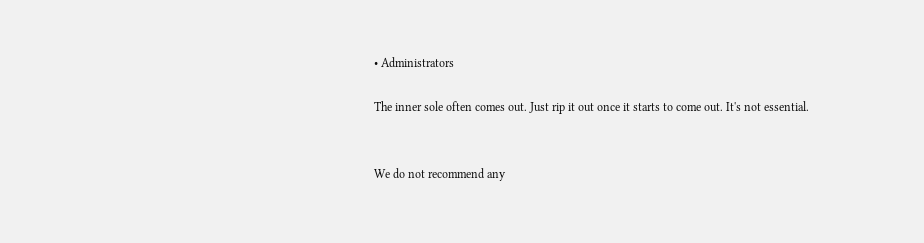• Administrators

The inner sole often comes out. Just rip it out once it starts to come out. It's not essential.


We do not recommend any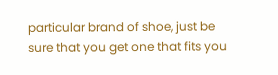particular brand of shoe, just be sure that you get one that fits you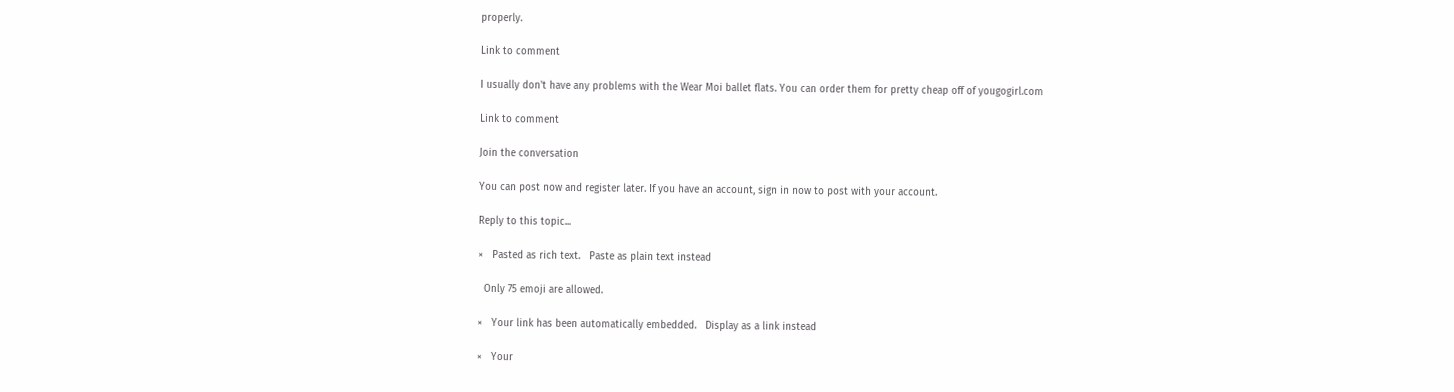properly.

Link to comment

I usually don't have any problems with the Wear Moi ballet flats. You can order them for pretty cheap off of yougogirl.com

Link to comment

Join the conversation

You can post now and register later. If you have an account, sign in now to post with your account.

Reply to this topic...

×   Pasted as rich text.   Paste as plain text instead

  Only 75 emoji are allowed.

×   Your link has been automatically embedded.   Display as a link instead

×   Your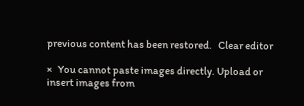previous content has been restored.   Clear editor

×   You cannot paste images directly. Upload or insert images from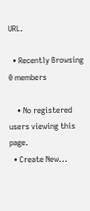URL.

  • Recently Browsing   0 members

    • No registered users viewing this page.
  • Create New...